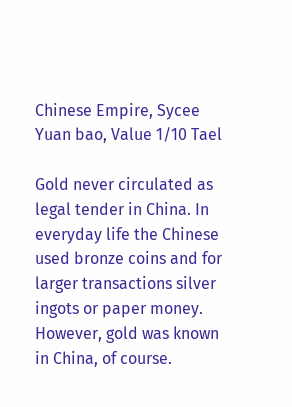Chinese Empire, Sycee Yuan bao, Value 1/10 Tael

Gold never circulated as legal tender in China. In everyday life the Chinese used bronze coins and for larger transactions silver ingots or paper money. However, gold was known in China, of course.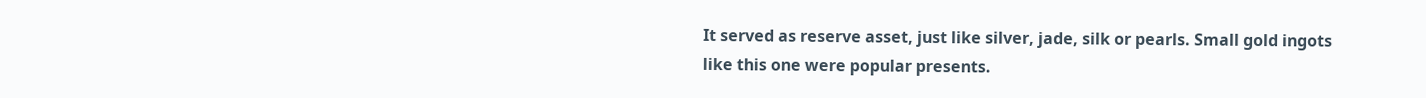It served as reserve asset, just like silver, jade, silk or pearls. Small gold ingots like this one were popular presents.